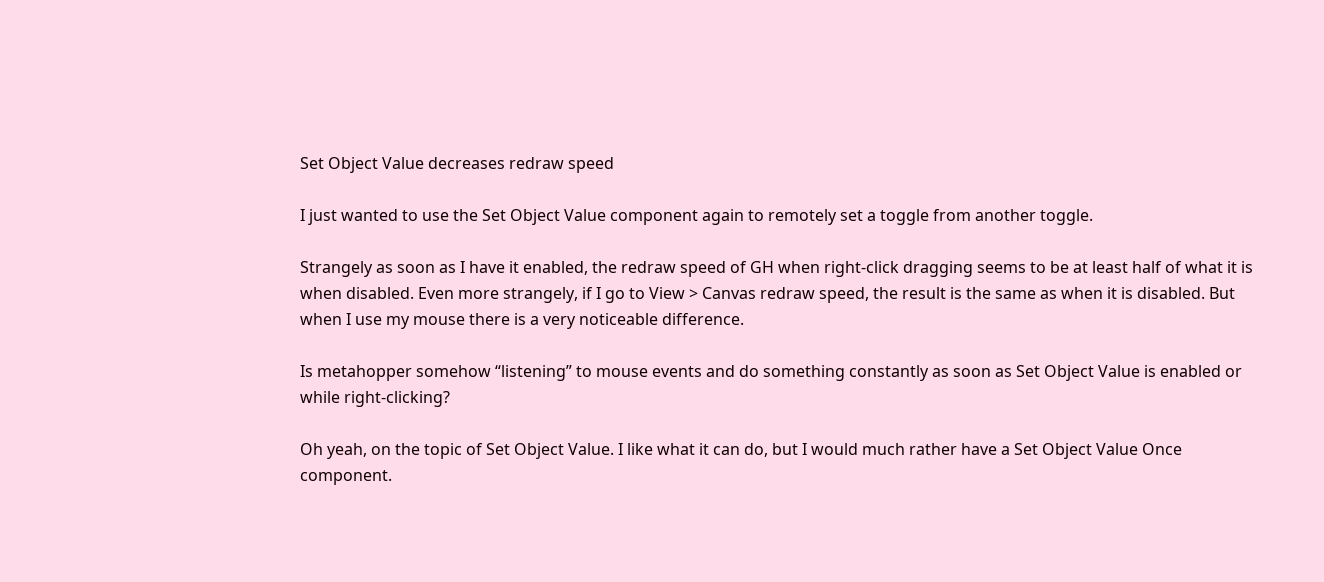Set Object Value decreases redraw speed

I just wanted to use the Set Object Value component again to remotely set a toggle from another toggle.

Strangely as soon as I have it enabled, the redraw speed of GH when right-click dragging seems to be at least half of what it is when disabled. Even more strangely, if I go to View > Canvas redraw speed, the result is the same as when it is disabled. But when I use my mouse there is a very noticeable difference.

Is metahopper somehow “listening” to mouse events and do something constantly as soon as Set Object Value is enabled or while right-clicking?

Oh yeah, on the topic of Set Object Value. I like what it can do, but I would much rather have a Set Object Value Once component.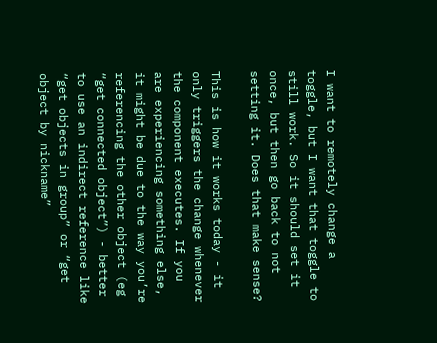I want to remotely change a toggle, but I want that toggle to still work. So it should set it once, but then go back to not setting it. Does that make sense?

This is how it works today - it only triggers the change whenever the component executes. If you are experiencing something else, it might be due to the way you’re referencing the other object (eg “get connected object”) - better to use an indirect reference like “get objects in group” or “get object by nickname”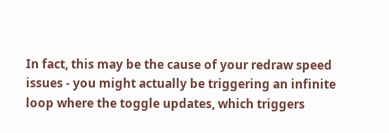In fact, this may be the cause of your redraw speed issues - you might actually be triggering an infinite loop where the toggle updates, which triggers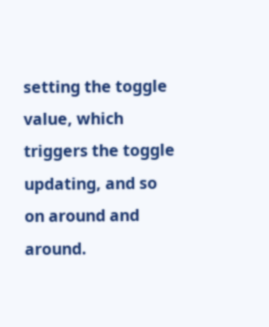setting the toggle value, which triggers the toggle updating, and so on around and around.